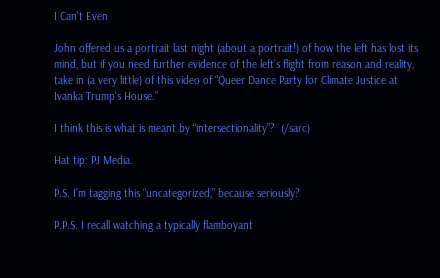I Can’t Even

John offered us a portrait last night (about a portrait!) of how the left has lost its mind, but if you need further evidence of the left’s flight from reason and reality, take in (a very little) of this video of “Queer Dance Party for Climate Justice at Ivanka Trump’s House.”

I think this is what is meant by “intersectionality”?  (/sarc)

Hat tip: PJ Media.

P.S. I’m tagging this “uncategorized,” because seriously?

P.P.S. I recall watching a typically flamboyant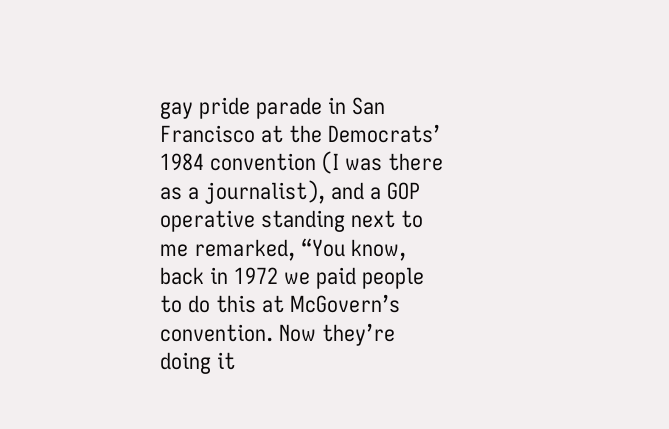gay pride parade in San Francisco at the Democrats’ 1984 convention (I was there as a journalist), and a GOP operative standing next to me remarked, “You know, back in 1972 we paid people to do this at McGovern’s convention. Now they’re doing it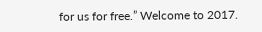for us for free.” Welcome to 2017.